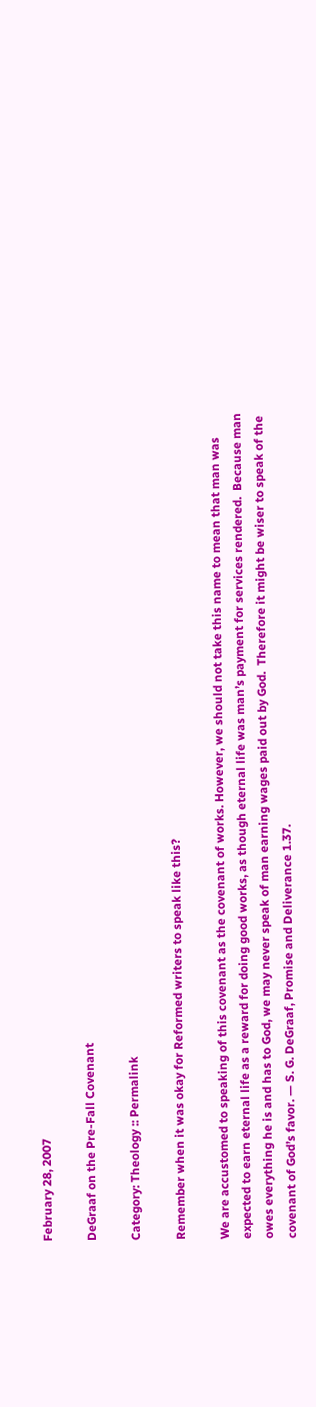February 28, 2007

DeGraaf on the Pre-Fall Covenant

Category: Theology :: Permalink

Remember when it was okay for Reformed writers to speak like this?

We are accustomed to speaking of this covenant as the covenant of works. However, we should not take this name to mean that man was expected to earn eternal life as a reward for doing good works, as though eternal life was man’s payment for services rendered.  Because man owes everything he is and has to God, we may never speak of man earning wages paid out by God.  Therefore it might be wiser to speak of the covenant of God’s favor. — S. G. DeGraaf, Promise and Deliverance 1.37.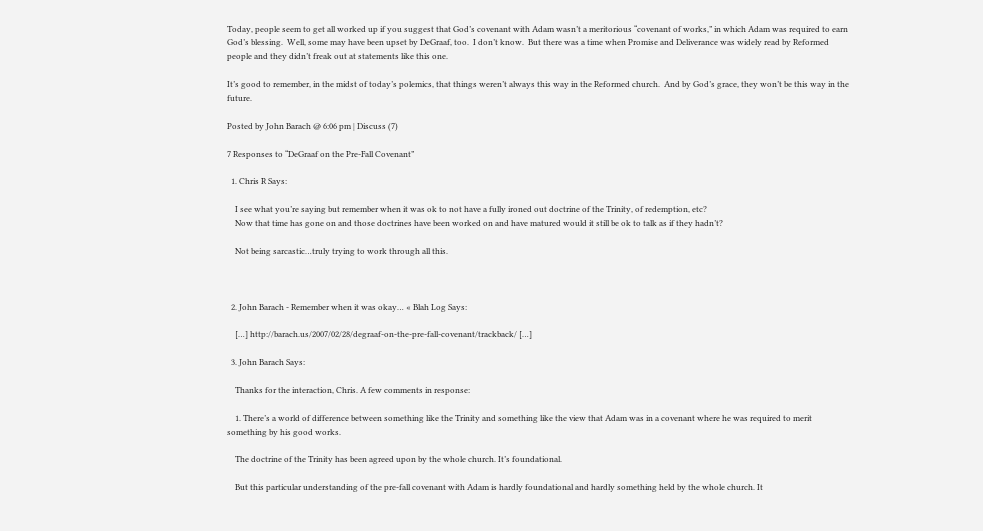Today, people seem to get all worked up if you suggest that God’s covenant with Adam wasn’t a meritorious “covenant of works,” in which Adam was required to earn God’s blessing.  Well, some may have been upset by DeGraaf, too.  I don’t know.  But there was a time when Promise and Deliverance was widely read by Reformed people and they didn’t freak out at statements like this one.

It’s good to remember, in the midst of today’s polemics, that things weren’t always this way in the Reformed church.  And by God’s grace, they won’t be this way in the future.

Posted by John Barach @ 6:06 pm | Discuss (7)

7 Responses to “DeGraaf on the Pre-Fall Covenant”

  1. Chris R Says:

    I see what you’re saying but remember when it was ok to not have a fully ironed out doctrine of the Trinity, of redemption, etc?
    Now that time has gone on and those doctrines have been worked on and have matured would it still be ok to talk as if they hadn’t?

    Not being sarcastic…truly trying to work through all this.



  2. John Barach - Remember when it was okay… « Blah Log Says:

    […] http://barach.us/2007/02/28/degraaf-on-the-pre-fall-covenant/trackback/ […]

  3. John Barach Says:

    Thanks for the interaction, Chris. A few comments in response:

    1. There’s a world of difference between something like the Trinity and something like the view that Adam was in a covenant where he was required to merit something by his good works.

    The doctrine of the Trinity has been agreed upon by the whole church. It’s foundational.

    But this particular understanding of the pre-fall covenant with Adam is hardly foundational and hardly something held by the whole church. It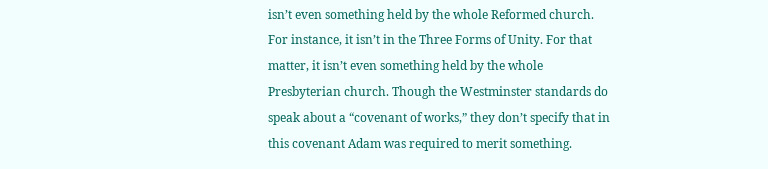isn’t even something held by the whole Reformed church. For instance, it isn’t in the Three Forms of Unity. For that matter, it isn’t even something held by the whole Presbyterian church. Though the Westminster standards do speak about a “covenant of works,” they don’t specify that in this covenant Adam was required to merit something.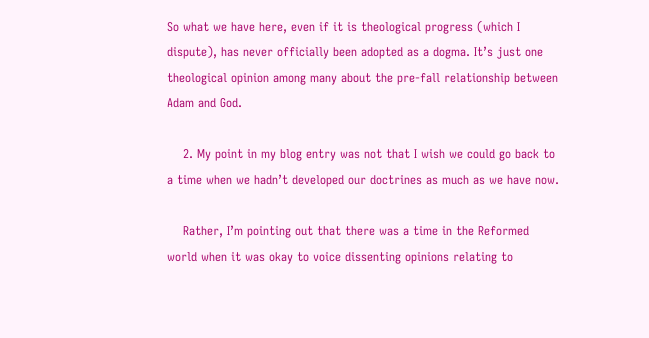So what we have here, even if it is theological progress (which I dispute), has never officially been adopted as a dogma. It’s just one theological opinion among many about the pre-fall relationship between Adam and God.

    2. My point in my blog entry was not that I wish we could go back to a time when we hadn’t developed our doctrines as much as we have now.

    Rather, I’m pointing out that there was a time in the Reformed world when it was okay to voice dissenting opinions relating to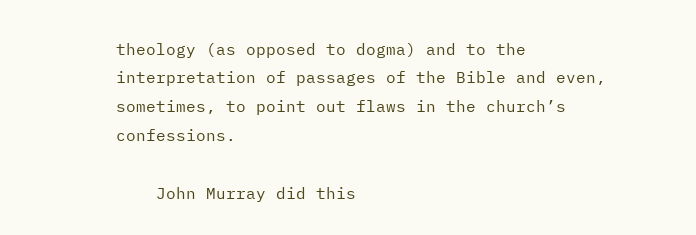theology (as opposed to dogma) and to the interpretation of passages of the Bible and even, sometimes, to point out flaws in the church’s confessions.

    John Murray did this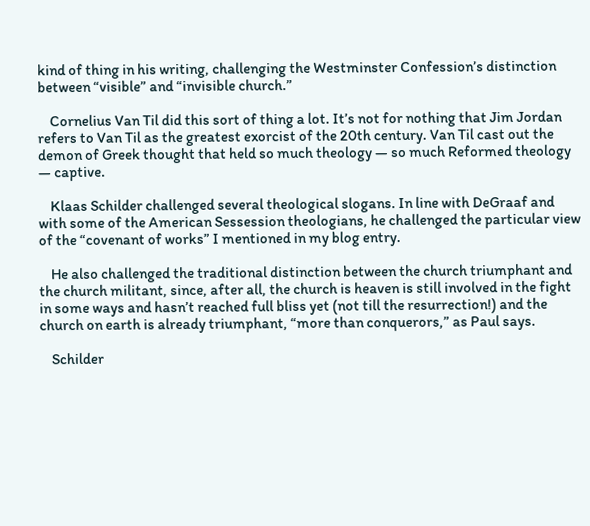kind of thing in his writing, challenging the Westminster Confession’s distinction between “visible” and “invisible church.”

    Cornelius Van Til did this sort of thing a lot. It’s not for nothing that Jim Jordan refers to Van Til as the greatest exorcist of the 20th century. Van Til cast out the demon of Greek thought that held so much theology — so much Reformed theology — captive.

    Klaas Schilder challenged several theological slogans. In line with DeGraaf and with some of the American Sessession theologians, he challenged the particular view of the “covenant of works” I mentioned in my blog entry.

    He also challenged the traditional distinction between the church triumphant and the church militant, since, after all, the church is heaven is still involved in the fight in some ways and hasn’t reached full bliss yet (not till the resurrection!) and the church on earth is already triumphant, “more than conquerors,” as Paul says.

    Schilder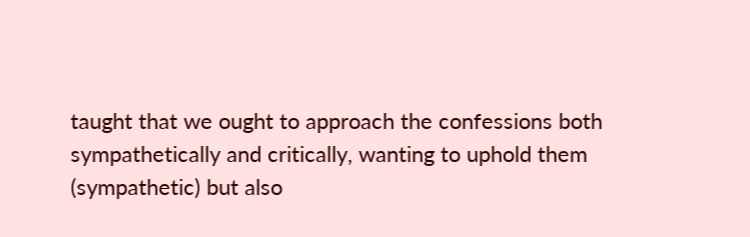taught that we ought to approach the confessions both sympathetically and critically, wanting to uphold them (sympathetic) but also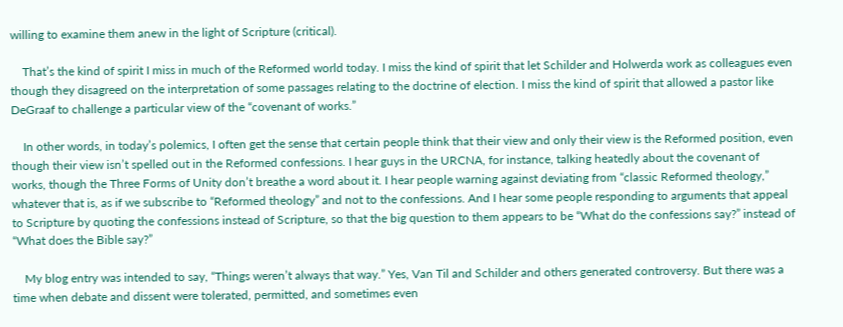willing to examine them anew in the light of Scripture (critical).

    That’s the kind of spirit I miss in much of the Reformed world today. I miss the kind of spirit that let Schilder and Holwerda work as colleagues even though they disagreed on the interpretation of some passages relating to the doctrine of election. I miss the kind of spirit that allowed a pastor like DeGraaf to challenge a particular view of the “covenant of works.”

    In other words, in today’s polemics, I often get the sense that certain people think that their view and only their view is the Reformed position, even though their view isn’t spelled out in the Reformed confessions. I hear guys in the URCNA, for instance, talking heatedly about the covenant of works, though the Three Forms of Unity don’t breathe a word about it. I hear people warning against deviating from “classic Reformed theology,” whatever that is, as if we subscribe to “Reformed theology” and not to the confessions. And I hear some people responding to arguments that appeal to Scripture by quoting the confessions instead of Scripture, so that the big question to them appears to be “What do the confessions say?” instead of “What does the Bible say?”

    My blog entry was intended to say, “Things weren’t always that way.” Yes, Van Til and Schilder and others generated controversy. But there was a time when debate and dissent were tolerated, permitted, and sometimes even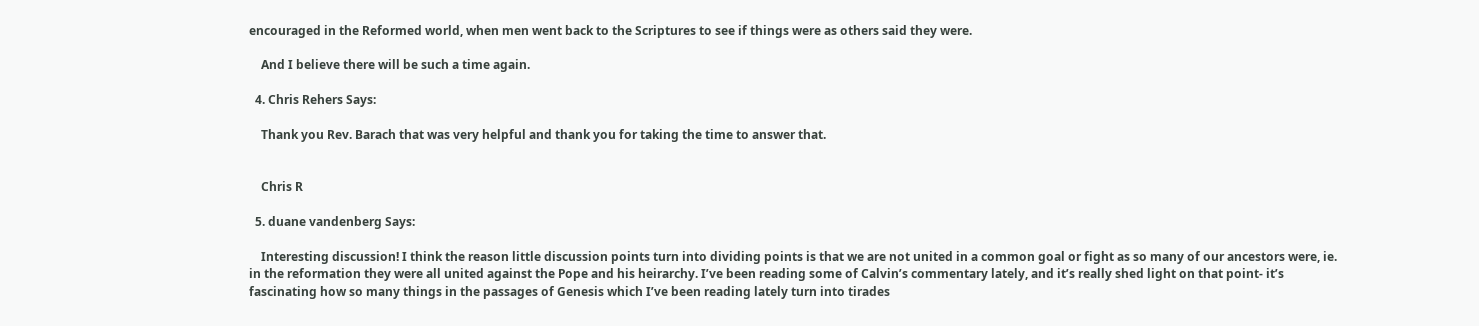encouraged in the Reformed world, when men went back to the Scriptures to see if things were as others said they were.

    And I believe there will be such a time again.

  4. Chris Rehers Says:

    Thank you Rev. Barach that was very helpful and thank you for taking the time to answer that.


    Chris R

  5. duane vandenberg Says:

    Interesting discussion! I think the reason little discussion points turn into dividing points is that we are not united in a common goal or fight as so many of our ancestors were, ie. in the reformation they were all united against the Pope and his heirarchy. I’ve been reading some of Calvin’s commentary lately, and it’s really shed light on that point- it’s fascinating how so many things in the passages of Genesis which I’ve been reading lately turn into tirades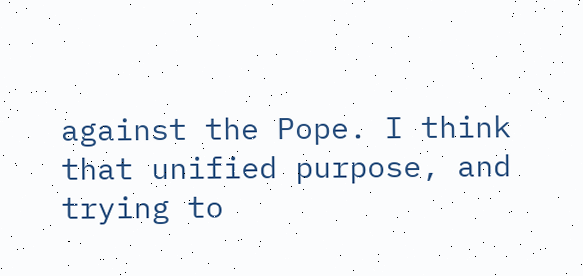against the Pope. I think that unified purpose, and trying to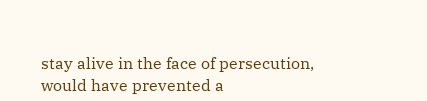stay alive in the face of persecution, would have prevented a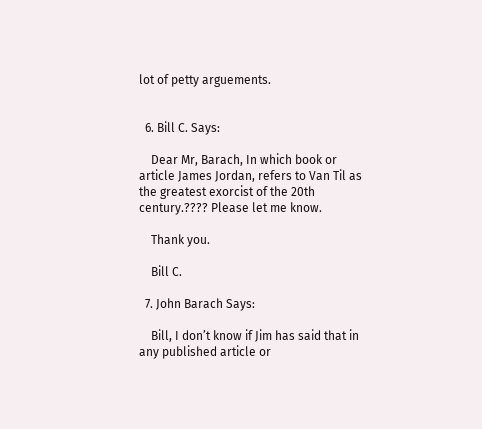lot of petty arguements.


  6. Bill C. Says:

    Dear Mr, Barach, In which book or article James Jordan, refers to Van Til as the greatest exorcist of the 20th century.???? Please let me know.

    Thank you.

    Bill C.

  7. John Barach Says:

    Bill, I don’t know if Jim has said that in any published article or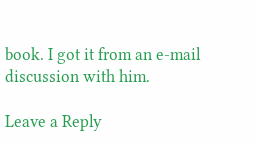book. I got it from an e-mail discussion with him.

Leave a Reply